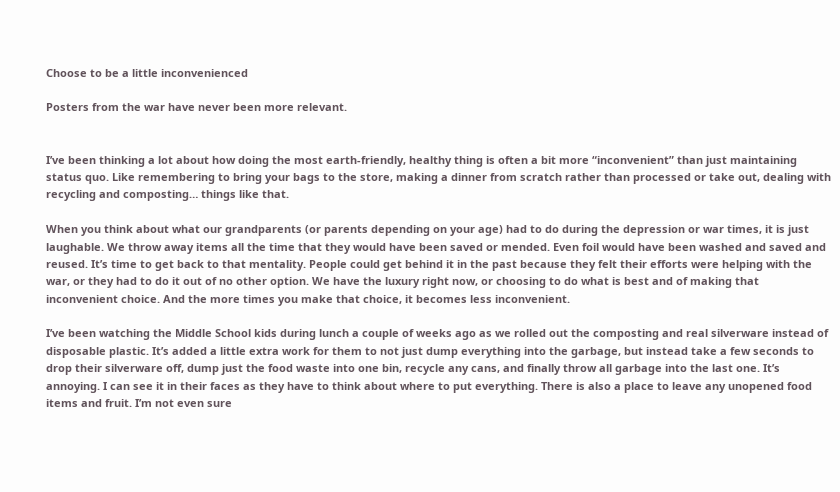Choose to be a little inconvenienced

Posters from the war have never been more relevant.


I’ve been thinking a lot about how doing the most earth-friendly, healthy thing is often a bit more “inconvenient” than just maintaining status quo. Like remembering to bring your bags to the store, making a dinner from scratch rather than processed or take out, dealing with recycling and composting… things like that.

When you think about what our grandparents (or parents depending on your age) had to do during the depression or war times, it is just laughable. We throw away items all the time that they would have been saved or mended. Even foil would have been washed and saved and reused. It’s time to get back to that mentality. People could get behind it in the past because they felt their efforts were helping with the war, or they had to do it out of no other option. We have the luxury right now, or choosing to do what is best and of making that inconvenient choice. And the more times you make that choice, it becomes less inconvenient.

I’ve been watching the Middle School kids during lunch a couple of weeks ago as we rolled out the composting and real silverware instead of disposable plastic. It’s added a little extra work for them to not just dump everything into the garbage, but instead take a few seconds to drop their silverware off, dump just the food waste into one bin, recycle any cans, and finally throw all garbage into the last one. It’s annoying. I can see it in their faces as they have to think about where to put everything. There is also a place to leave any unopened food items and fruit. I’m not even sure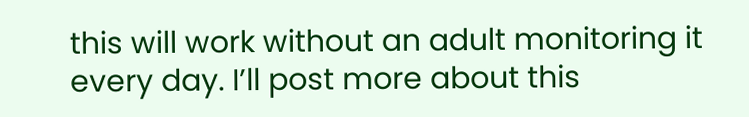this will work without an adult monitoring it every day. I’ll post more about this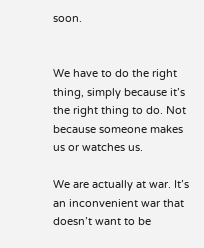soon.


We have to do the right thing, simply because it’s the right thing to do. Not because someone makes us or watches us.

We are actually at war. It’s an inconvenient war that doesn’t want to be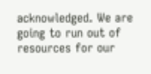acknowledged. We are going to run out of resources for our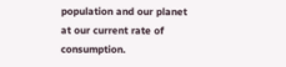population and our planet at our current rate of consumption.